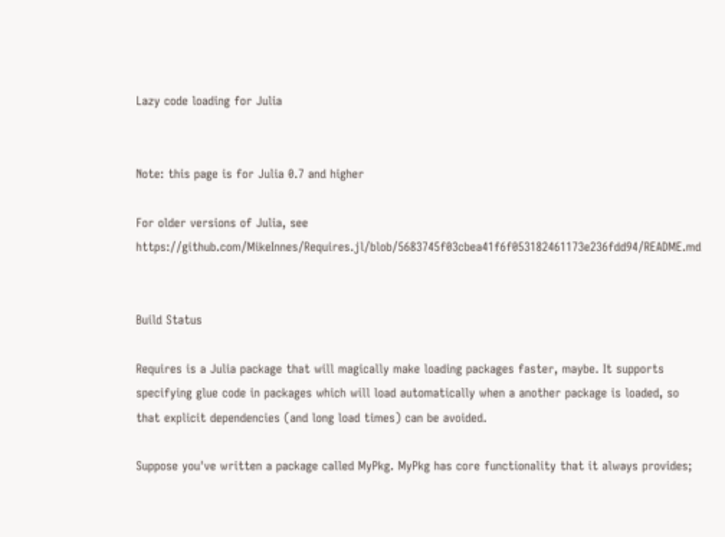Lazy code loading for Julia


Note: this page is for Julia 0.7 and higher

For older versions of Julia, see https://github.com/MikeInnes/Requires.jl/blob/5683745f03cbea41f6f053182461173e236fdd94/README.md


Build Status

Requires is a Julia package that will magically make loading packages faster, maybe. It supports specifying glue code in packages which will load automatically when a another package is loaded, so that explicit dependencies (and long load times) can be avoided.

Suppose you've written a package called MyPkg. MyPkg has core functionality that it always provides;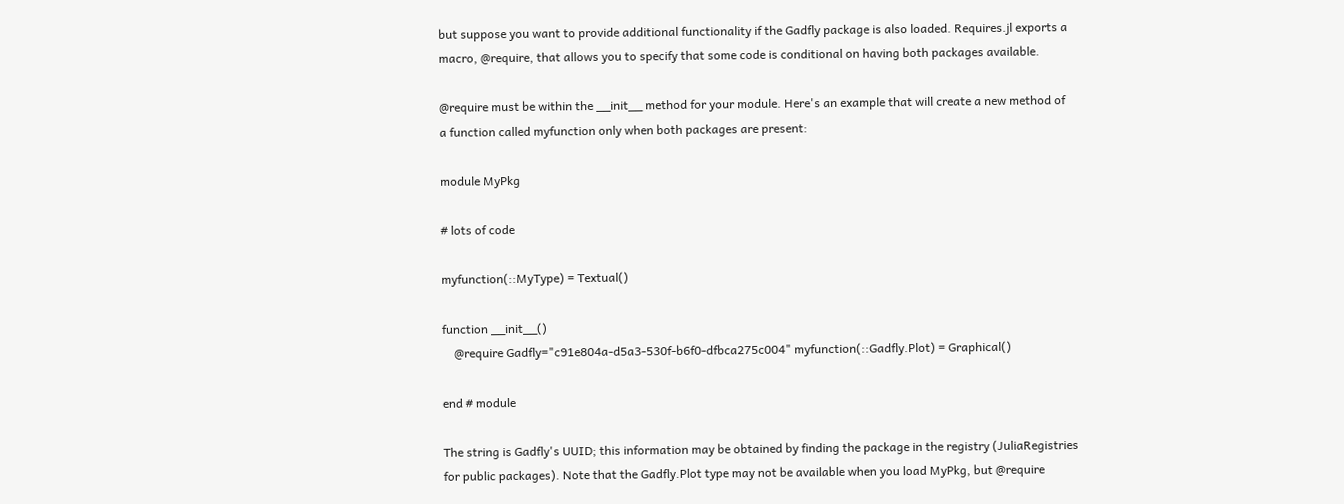but suppose you want to provide additional functionality if the Gadfly package is also loaded. Requires.jl exports a macro, @require, that allows you to specify that some code is conditional on having both packages available.

@require must be within the __init__ method for your module. Here's an example that will create a new method of a function called myfunction only when both packages are present:

module MyPkg

# lots of code

myfunction(::MyType) = Textual()

function __init__()
    @require Gadfly="c91e804a-d5a3-530f-b6f0-dfbca275c004" myfunction(::Gadfly.Plot) = Graphical()

end # module

The string is Gadfly's UUID; this information may be obtained by finding the package in the registry (JuliaRegistries for public packages). Note that the Gadfly.Plot type may not be available when you load MyPkg, but @require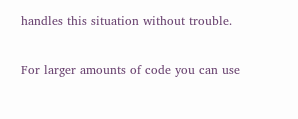handles this situation without trouble.

For larger amounts of code you can use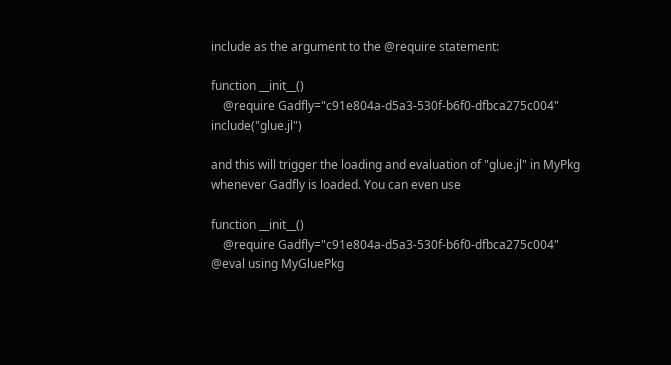include as the argument to the @require statement:

function __init__()
    @require Gadfly="c91e804a-d5a3-530f-b6f0-dfbca275c004" include("glue.jl")

and this will trigger the loading and evaluation of "glue.jl" in MyPkg whenever Gadfly is loaded. You can even use

function __init__()
    @require Gadfly="c91e804a-d5a3-530f-b6f0-dfbca275c004" @eval using MyGluePkg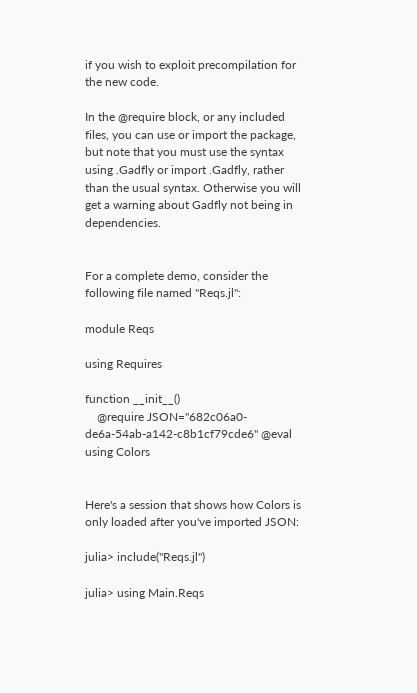if you wish to exploit precompilation for the new code.

In the @require block, or any included files, you can use or import the package, but note that you must use the syntax using .Gadfly or import .Gadfly, rather than the usual syntax. Otherwise you will get a warning about Gadfly not being in dependencies.


For a complete demo, consider the following file named "Reqs.jl":

module Reqs

using Requires

function __init__()
    @require JSON="682c06a0-de6a-54ab-a142-c8b1cf79cde6" @eval using Colors


Here's a session that shows how Colors is only loaded after you've imported JSON:

julia> include("Reqs.jl")

julia> using Main.Reqs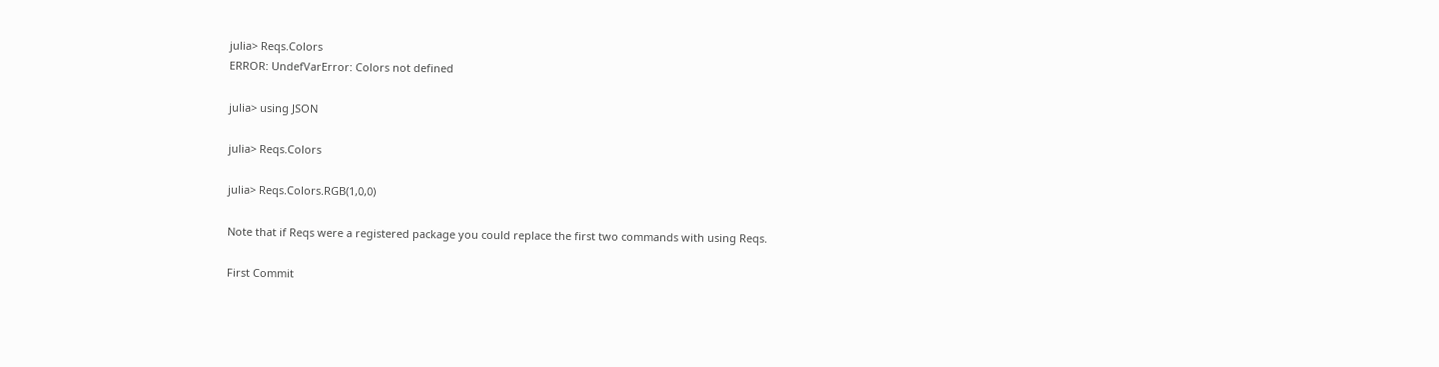julia> Reqs.Colors
ERROR: UndefVarError: Colors not defined

julia> using JSON

julia> Reqs.Colors

julia> Reqs.Colors.RGB(1,0,0)

Note that if Reqs were a registered package you could replace the first two commands with using Reqs.

First Commit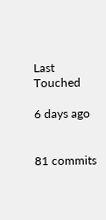Last Touched

6 days ago


81 commits